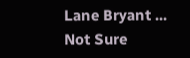Lane Bryant ... Not Sure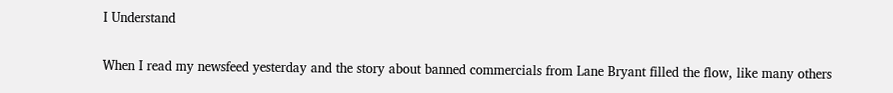I Understand

When I read my newsfeed yesterday and the story about banned commercials from Lane Bryant filled the flow, like many others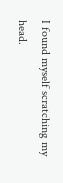I found myself scratching my head.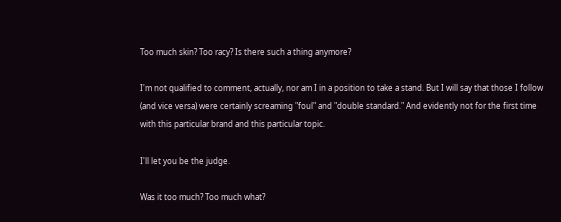Too much skin? Too racy? Is there such a thing anymore?

I'm not qualified to comment, actually, nor am I in a position to take a stand. But I will say that those I follow (and vice versa) were certainly screaming "foul" and "double standard." And evidently not for the first time with this particular brand and this particular topic.

I'll let you be the judge.

Was it too much? Too much what?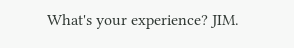What's your experience? JIM.